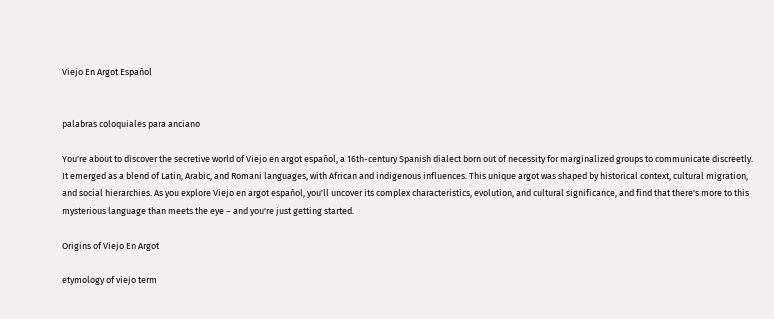Viejo En Argot Español


palabras coloquiales para anciano

You're about to discover the secretive world of Viejo en argot español, a 16th-century Spanish dialect born out of necessity for marginalized groups to communicate discreetly. It emerged as a blend of Latin, Arabic, and Romani languages, with African and indigenous influences. This unique argot was shaped by historical context, cultural migration, and social hierarchies. As you explore Viejo en argot español, you'll uncover its complex characteristics, evolution, and cultural significance, and find that there's more to this mysterious language than meets the eye – and you're just getting started.

Origins of Viejo En Argot

etymology of viejo term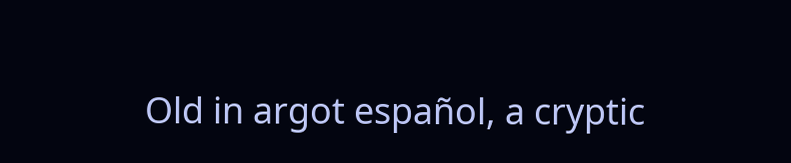Old in argot español, a cryptic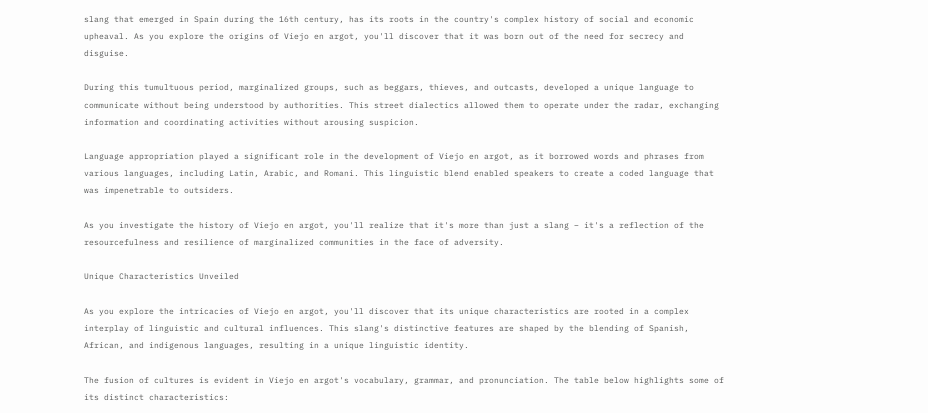slang that emerged in Spain during the 16th century, has its roots in the country's complex history of social and economic upheaval. As you explore the origins of Viejo en argot, you'll discover that it was born out of the need for secrecy and disguise.

During this tumultuous period, marginalized groups, such as beggars, thieves, and outcasts, developed a unique language to communicate without being understood by authorities. This street dialectics allowed them to operate under the radar, exchanging information and coordinating activities without arousing suspicion.

Language appropriation played a significant role in the development of Viejo en argot, as it borrowed words and phrases from various languages, including Latin, Arabic, and Romani. This linguistic blend enabled speakers to create a coded language that was impenetrable to outsiders.

As you investigate the history of Viejo en argot, you'll realize that it's more than just a slang – it's a reflection of the resourcefulness and resilience of marginalized communities in the face of adversity.

Unique Characteristics Unveiled

As you explore the intricacies of Viejo en argot, you'll discover that its unique characteristics are rooted in a complex interplay of linguistic and cultural influences. This slang's distinctive features are shaped by the blending of Spanish, African, and indigenous languages, resulting in a unique linguistic identity.

The fusion of cultures is evident in Viejo en argot's vocabulary, grammar, and pronunciation. The table below highlights some of its distinct characteristics: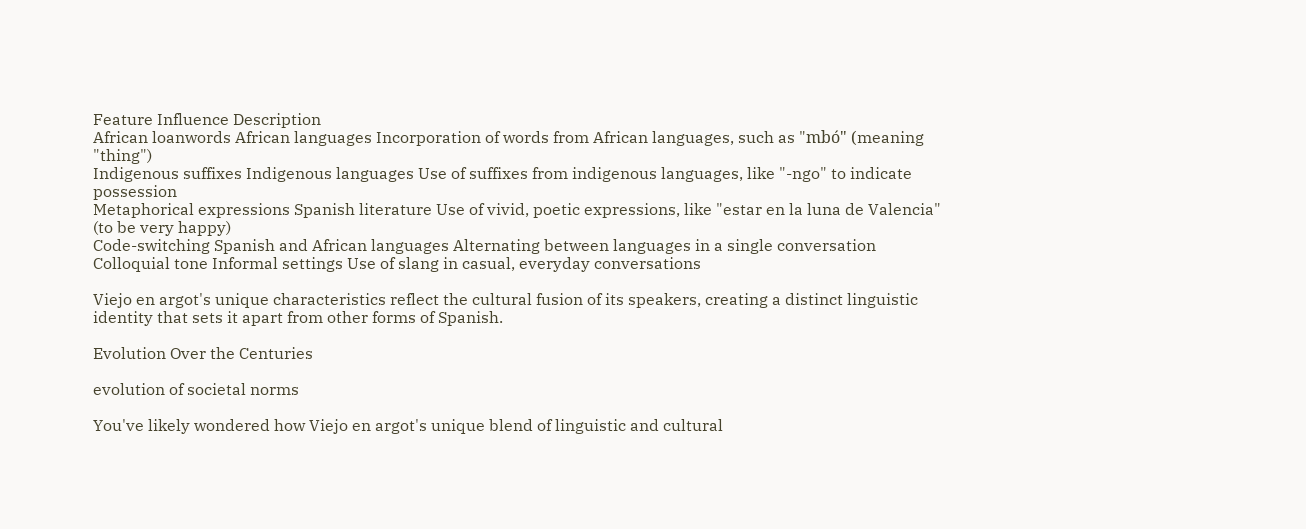Feature Influence Description
African loanwords African languages Incorporation of words from African languages, such as "mbó" (meaning "thing")
Indigenous suffixes Indigenous languages Use of suffixes from indigenous languages, like "-ngo" to indicate possession
Metaphorical expressions Spanish literature Use of vivid, poetic expressions, like "estar en la luna de Valencia" (to be very happy)
Code-switching Spanish and African languages Alternating between languages in a single conversation
Colloquial tone Informal settings Use of slang in casual, everyday conversations

Viejo en argot's unique characteristics reflect the cultural fusion of its speakers, creating a distinct linguistic identity that sets it apart from other forms of Spanish.

Evolution Over the Centuries

evolution of societal norms

You've likely wondered how Viejo en argot's unique blend of linguistic and cultural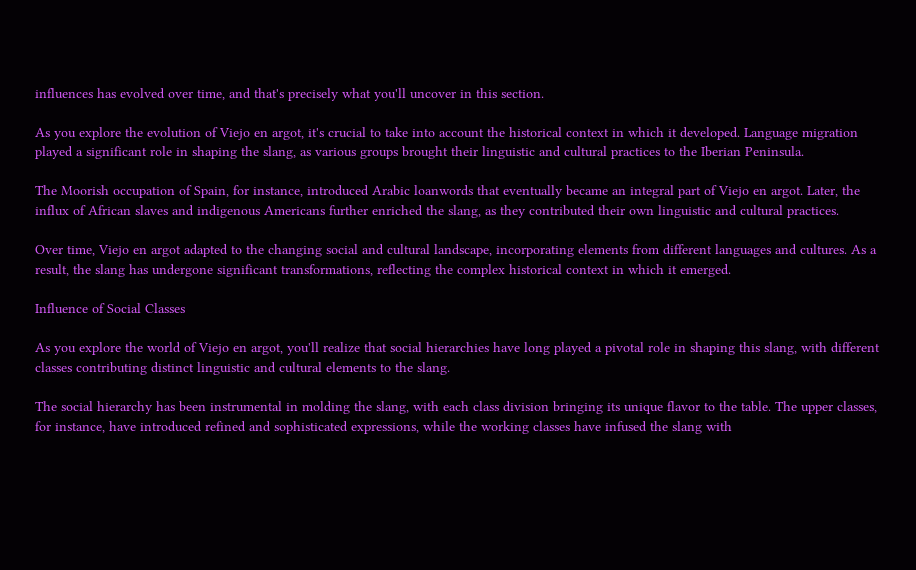influences has evolved over time, and that's precisely what you'll uncover in this section.

As you explore the evolution of Viejo en argot, it's crucial to take into account the historical context in which it developed. Language migration played a significant role in shaping the slang, as various groups brought their linguistic and cultural practices to the Iberian Peninsula.

The Moorish occupation of Spain, for instance, introduced Arabic loanwords that eventually became an integral part of Viejo en argot. Later, the influx of African slaves and indigenous Americans further enriched the slang, as they contributed their own linguistic and cultural practices.

Over time, Viejo en argot adapted to the changing social and cultural landscape, incorporating elements from different languages and cultures. As a result, the slang has undergone significant transformations, reflecting the complex historical context in which it emerged.

Influence of Social Classes

As you explore the world of Viejo en argot, you'll realize that social hierarchies have long played a pivotal role in shaping this slang, with different classes contributing distinct linguistic and cultural elements to the slang.

The social hierarchy has been instrumental in molding the slang, with each class division bringing its unique flavor to the table. The upper classes, for instance, have introduced refined and sophisticated expressions, while the working classes have infused the slang with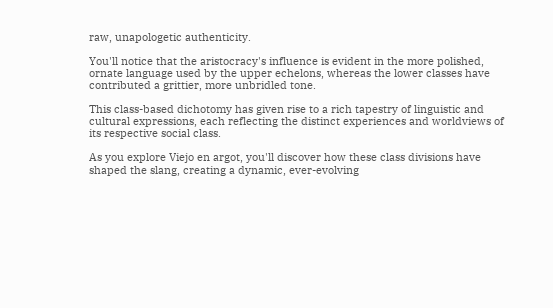raw, unapologetic authenticity.

You'll notice that the aristocracy's influence is evident in the more polished, ornate language used by the upper echelons, whereas the lower classes have contributed a grittier, more unbridled tone.

This class-based dichotomy has given rise to a rich tapestry of linguistic and cultural expressions, each reflecting the distinct experiences and worldviews of its respective social class.

As you explore Viejo en argot, you'll discover how these class divisions have shaped the slang, creating a dynamic, ever-evolving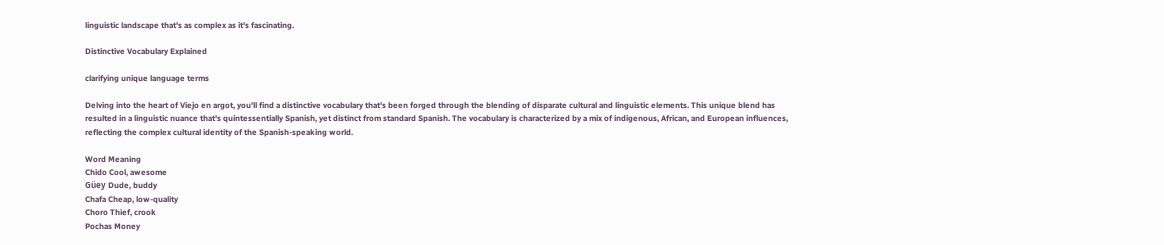linguistic landscape that's as complex as it's fascinating.

Distinctive Vocabulary Explained

clarifying unique language terms

Delving into the heart of Viejo en argot, you'll find a distinctive vocabulary that's been forged through the blending of disparate cultural and linguistic elements. This unique blend has resulted in a linguistic nuance that's quintessentially Spanish, yet distinct from standard Spanish. The vocabulary is characterized by a mix of indigenous, African, and European influences, reflecting the complex cultural identity of the Spanish-speaking world.

Word Meaning
Chido Cool, awesome
Güey Dude, buddy
Chafa Cheap, low-quality
Choro Thief, crook
Pochas Money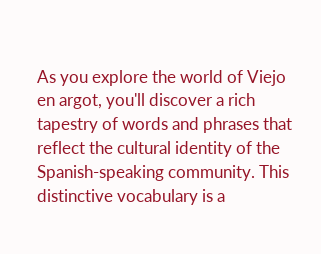As you explore the world of Viejo en argot, you'll discover a rich tapestry of words and phrases that reflect the cultural identity of the Spanish-speaking community. This distinctive vocabulary is a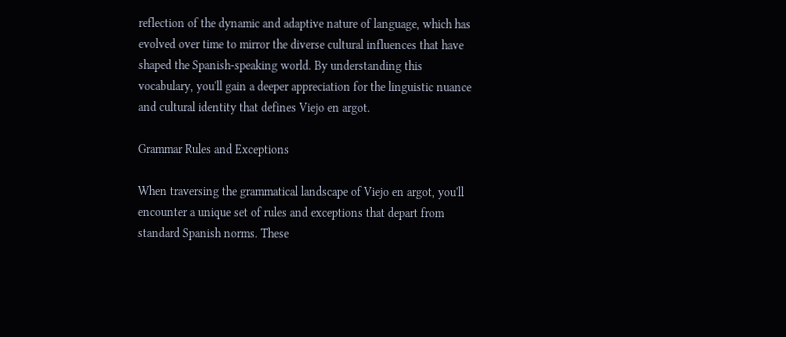reflection of the dynamic and adaptive nature of language, which has evolved over time to mirror the diverse cultural influences that have shaped the Spanish-speaking world. By understanding this vocabulary, you'll gain a deeper appreciation for the linguistic nuance and cultural identity that defines Viejo en argot.

Grammar Rules and Exceptions

When traversing the grammatical landscape of Viejo en argot, you'll encounter a unique set of rules and exceptions that depart from standard Spanish norms. These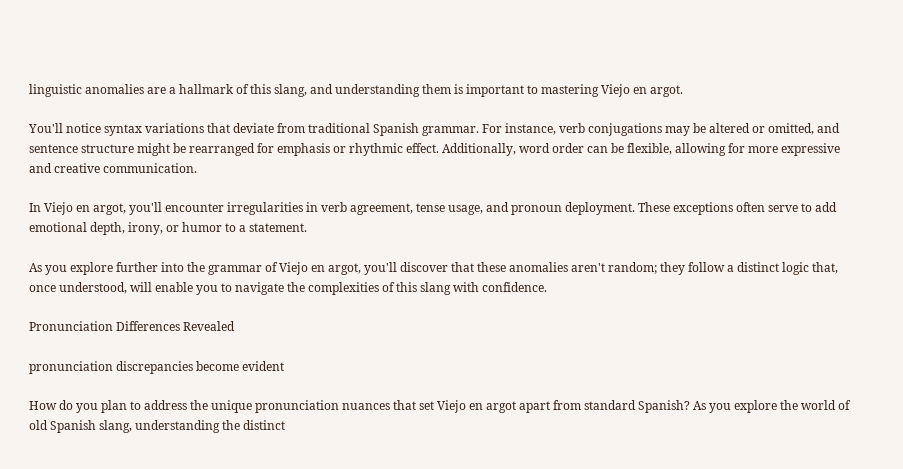linguistic anomalies are a hallmark of this slang, and understanding them is important to mastering Viejo en argot.

You'll notice syntax variations that deviate from traditional Spanish grammar. For instance, verb conjugations may be altered or omitted, and sentence structure might be rearranged for emphasis or rhythmic effect. Additionally, word order can be flexible, allowing for more expressive and creative communication.

In Viejo en argot, you'll encounter irregularities in verb agreement, tense usage, and pronoun deployment. These exceptions often serve to add emotional depth, irony, or humor to a statement.

As you explore further into the grammar of Viejo en argot, you'll discover that these anomalies aren't random; they follow a distinct logic that, once understood, will enable you to navigate the complexities of this slang with confidence.

Pronunciation Differences Revealed

pronunciation discrepancies become evident

How do you plan to address the unique pronunciation nuances that set Viejo en argot apart from standard Spanish? As you explore the world of old Spanish slang, understanding the distinct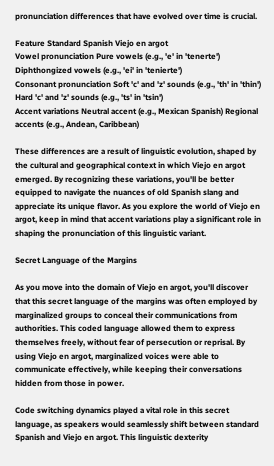pronunciation differences that have evolved over time is crucial.

Feature Standard Spanish Viejo en argot
Vowel pronunciation Pure vowels (e.g., 'e' in 'tenerte') Diphthongized vowels (e.g., 'ei' in 'tenierte')
Consonant pronunciation Soft 'c' and 'z' sounds (e.g., 'th' in 'thin') Hard 'c' and 'z' sounds (e.g., 'ts' in 'tsin')
Accent variations Neutral accent (e.g., Mexican Spanish) Regional accents (e.g., Andean, Caribbean)

These differences are a result of linguistic evolution, shaped by the cultural and geographical context in which Viejo en argot emerged. By recognizing these variations, you'll be better equipped to navigate the nuances of old Spanish slang and appreciate its unique flavor. As you explore the world of Viejo en argot, keep in mind that accent variations play a significant role in shaping the pronunciation of this linguistic variant.

Secret Language of the Margins

As you move into the domain of Viejo en argot, you'll discover that this secret language of the margins was often employed by marginalized groups to conceal their communications from authorities. This coded language allowed them to express themselves freely, without fear of persecution or reprisal. By using Viejo en argot, marginalized voices were able to communicate effectively, while keeping their conversations hidden from those in power.

Code switching dynamics played a vital role in this secret language, as speakers would seamlessly shift between standard Spanish and Viejo en argot. This linguistic dexterity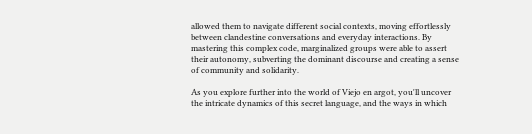allowed them to navigate different social contexts, moving effortlessly between clandestine conversations and everyday interactions. By mastering this complex code, marginalized groups were able to assert their autonomy, subverting the dominant discourse and creating a sense of community and solidarity.

As you explore further into the world of Viejo en argot, you'll uncover the intricate dynamics of this secret language, and the ways in which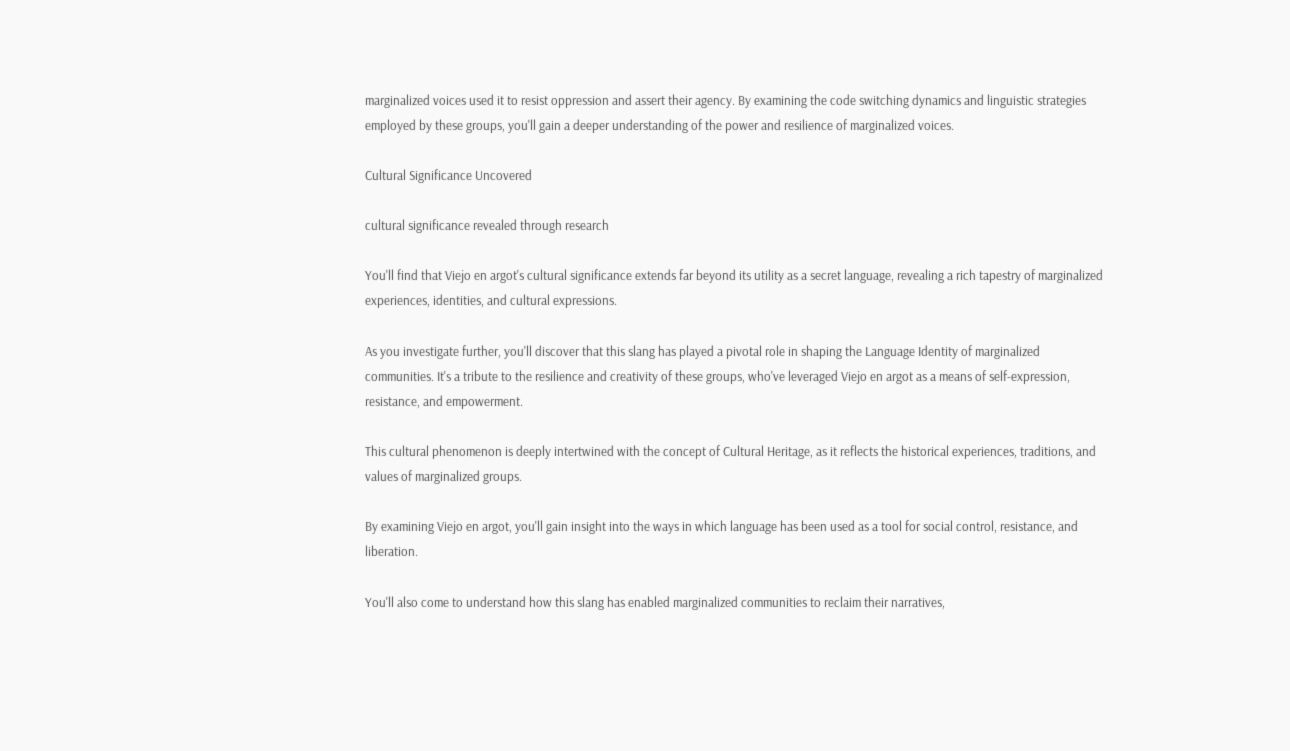marginalized voices used it to resist oppression and assert their agency. By examining the code switching dynamics and linguistic strategies employed by these groups, you'll gain a deeper understanding of the power and resilience of marginalized voices.

Cultural Significance Uncovered

cultural significance revealed through research

You'll find that Viejo en argot's cultural significance extends far beyond its utility as a secret language, revealing a rich tapestry of marginalized experiences, identities, and cultural expressions.

As you investigate further, you'll discover that this slang has played a pivotal role in shaping the Language Identity of marginalized communities. It's a tribute to the resilience and creativity of these groups, who've leveraged Viejo en argot as a means of self-expression, resistance, and empowerment.

This cultural phenomenon is deeply intertwined with the concept of Cultural Heritage, as it reflects the historical experiences, traditions, and values of marginalized groups.

By examining Viejo en argot, you'll gain insight into the ways in which language has been used as a tool for social control, resistance, and liberation.

You'll also come to understand how this slang has enabled marginalized communities to reclaim their narratives,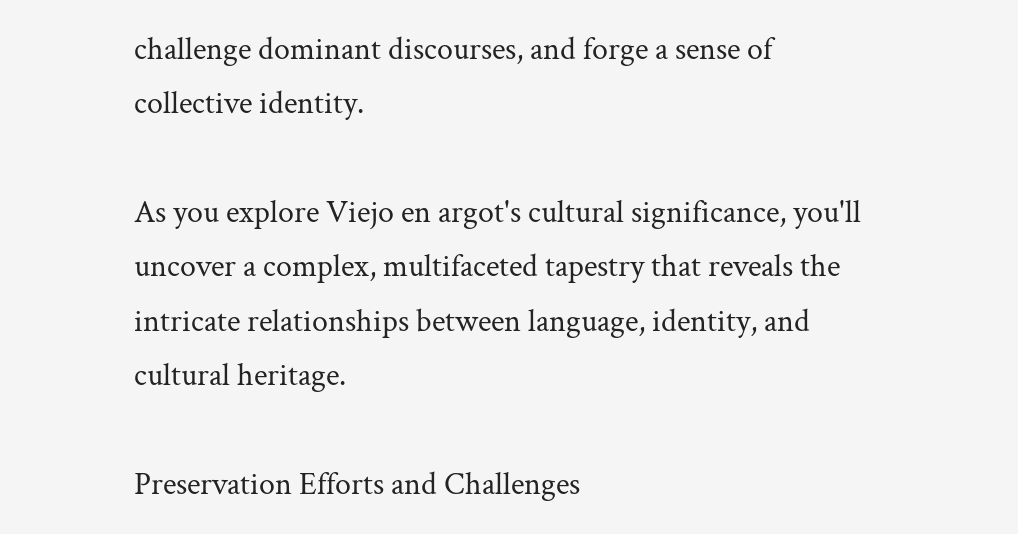challenge dominant discourses, and forge a sense of collective identity.

As you explore Viejo en argot's cultural significance, you'll uncover a complex, multifaceted tapestry that reveals the intricate relationships between language, identity, and cultural heritage.

Preservation Efforts and Challenges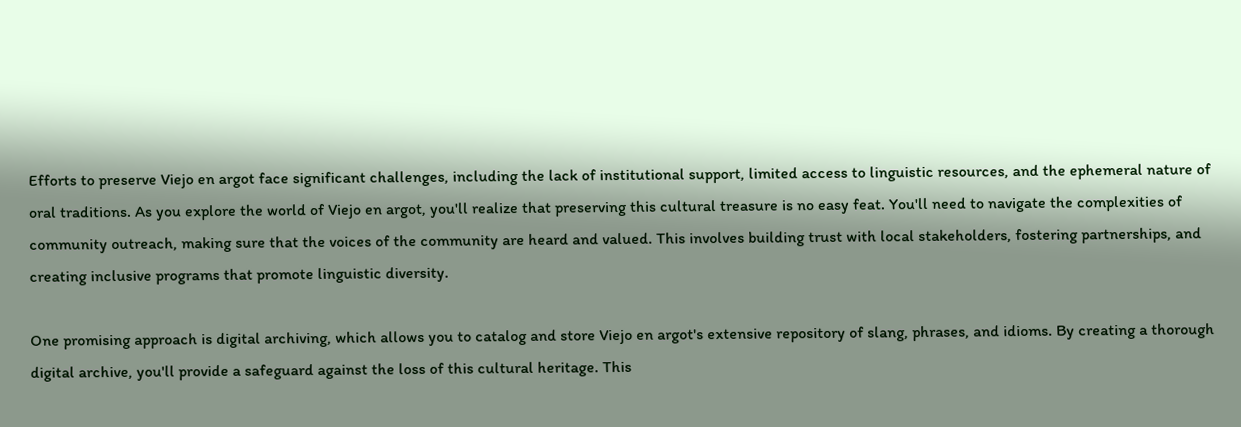Efforts to preserve Viejo en argot face significant challenges, including the lack of institutional support, limited access to linguistic resources, and the ephemeral nature of oral traditions. As you explore the world of Viejo en argot, you'll realize that preserving this cultural treasure is no easy feat. You'll need to navigate the complexities of community outreach, making sure that the voices of the community are heard and valued. This involves building trust with local stakeholders, fostering partnerships, and creating inclusive programs that promote linguistic diversity.

One promising approach is digital archiving, which allows you to catalog and store Viejo en argot's extensive repository of slang, phrases, and idioms. By creating a thorough digital archive, you'll provide a safeguard against the loss of this cultural heritage. This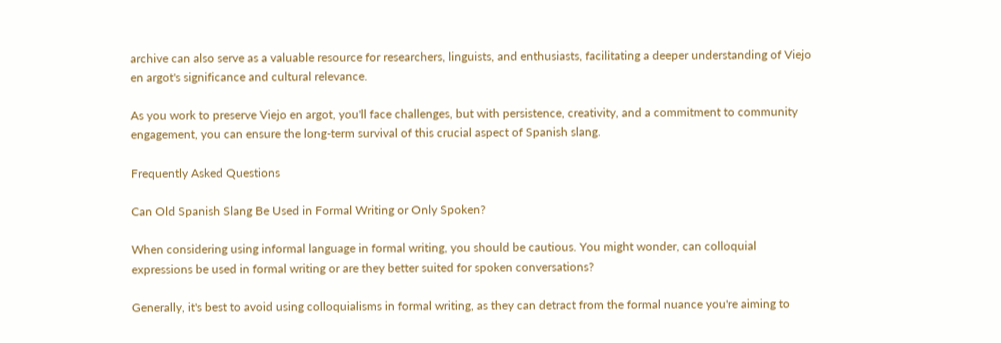archive can also serve as a valuable resource for researchers, linguists, and enthusiasts, facilitating a deeper understanding of Viejo en argot's significance and cultural relevance.

As you work to preserve Viejo en argot, you'll face challenges, but with persistence, creativity, and a commitment to community engagement, you can ensure the long-term survival of this crucial aspect of Spanish slang.

Frequently Asked Questions

Can Old Spanish Slang Be Used in Formal Writing or Only Spoken?

When considering using informal language in formal writing, you should be cautious. You might wonder, can colloquial expressions be used in formal writing or are they better suited for spoken conversations?

Generally, it's best to avoid using colloquialisms in formal writing, as they can detract from the formal nuance you're aiming to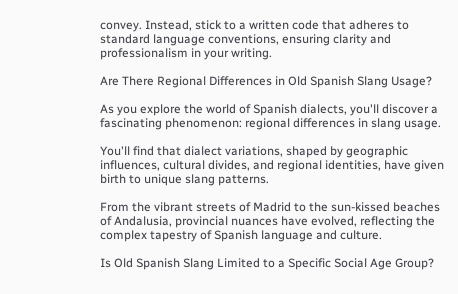convey. Instead, stick to a written code that adheres to standard language conventions, ensuring clarity and professionalism in your writing.

Are There Regional Differences in Old Spanish Slang Usage?

As you explore the world of Spanish dialects, you'll discover a fascinating phenomenon: regional differences in slang usage.

You'll find that dialect variations, shaped by geographic influences, cultural divides, and regional identities, have given birth to unique slang patterns.

From the vibrant streets of Madrid to the sun-kissed beaches of Andalusia, provincial nuances have evolved, reflecting the complex tapestry of Spanish language and culture.

Is Old Spanish Slang Limited to a Specific Social Age Group?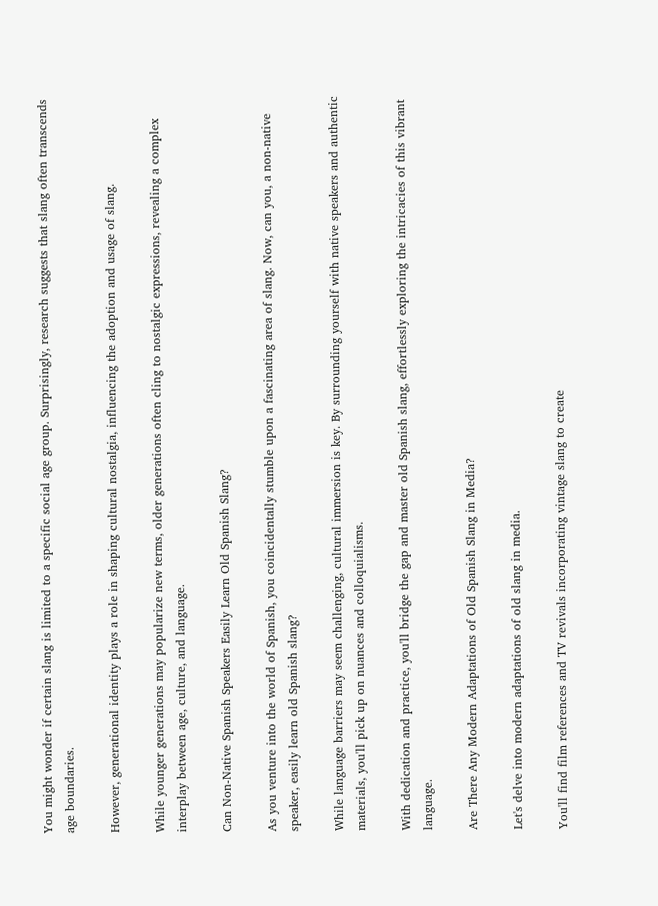You might wonder if certain slang is limited to a specific social age group. Surprisingly, research suggests that slang often transcends age boundaries.

However, generational identity plays a role in shaping cultural nostalgia, influencing the adoption and usage of slang.

While younger generations may popularize new terms, older generations often cling to nostalgic expressions, revealing a complex interplay between age, culture, and language.

Can Non-Native Spanish Speakers Easily Learn Old Spanish Slang?

As you venture into the world of Spanish, you coincidentally stumble upon a fascinating area of slang. Now, can you, a non-native speaker, easily learn old Spanish slang?

While language barriers may seem challenging, cultural immersion is key. By surrounding yourself with native speakers and authentic materials, you'll pick up on nuances and colloquialisms.

With dedication and practice, you'll bridge the gap and master old Spanish slang, effortlessly exploring the intricacies of this vibrant language.

Are There Any Modern Adaptations of Old Spanish Slang in Media?

Let's delve into modern adaptations of old slang in media.

You'll find film references and TV revivals incorporating vintage slang to create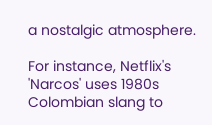a nostalgic atmosphere.

For instance, Netflix's 'Narcos' uses 1980s Colombian slang to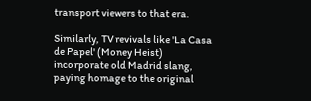transport viewers to that era.

Similarly, TV revivals like 'La Casa de Papel' (Money Heist) incorporate old Madrid slang, paying homage to the original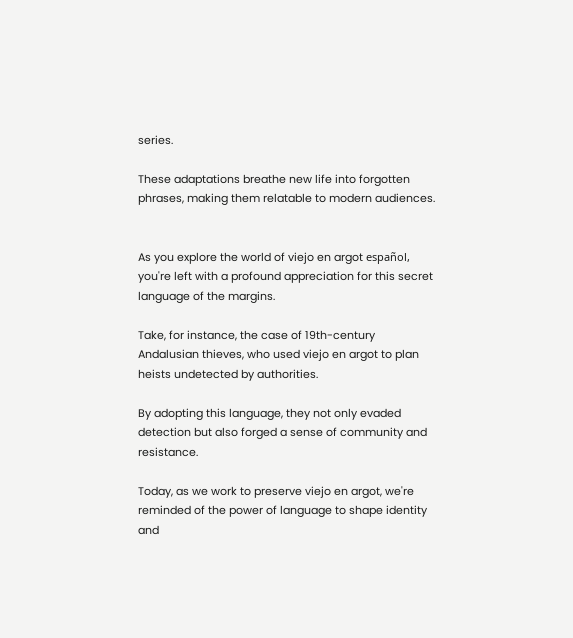series.

These adaptations breathe new life into forgotten phrases, making them relatable to modern audiences.


As you explore the world of viejo en argot español, you're left with a profound appreciation for this secret language of the margins.

Take, for instance, the case of 19th-century Andalusian thieves, who used viejo en argot to plan heists undetected by authorities.

By adopting this language, they not only evaded detection but also forged a sense of community and resistance.

Today, as we work to preserve viejo en argot, we're reminded of the power of language to shape identity and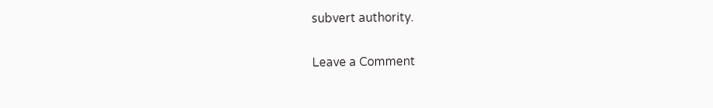subvert authority.

Leave a Comment